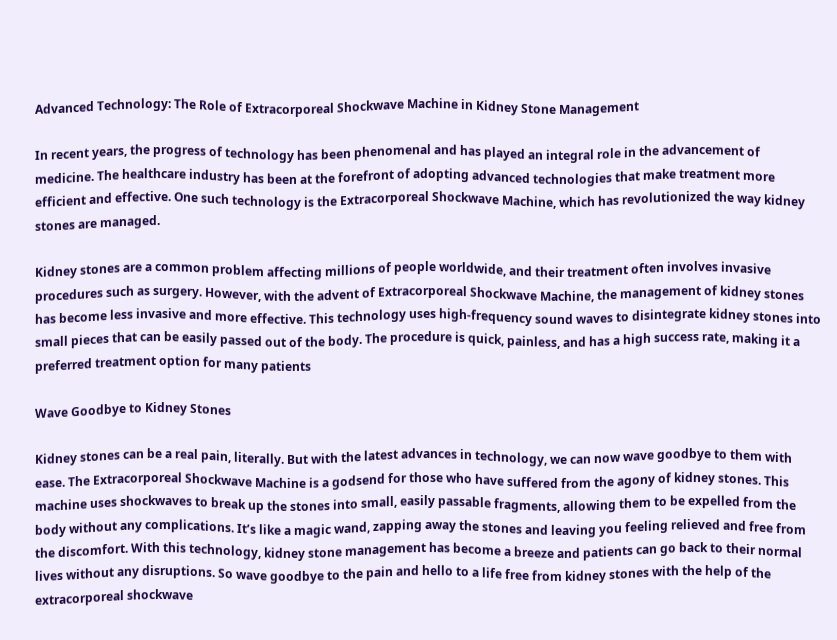Advanced Technology: The Role of Extracorporeal Shockwave Machine in Kidney Stone Management

In recent years, the progress of technology has been phenomenal and has played an integral role in the advancement of medicine. The healthcare industry has been at the forefront of adopting advanced technologies that make treatment more efficient and effective. One such technology is the Extracorporeal Shockwave Machine, which has revolutionized the way kidney stones are managed.

Kidney stones are a common problem affecting millions of people worldwide, and their treatment often involves invasive procedures such as surgery. However, with the advent of Extracorporeal Shockwave Machine, the management of kidney stones has become less invasive and more effective. This technology uses high-frequency sound waves to disintegrate kidney stones into small pieces that can be easily passed out of the body. The procedure is quick, painless, and has a high success rate, making it a preferred treatment option for many patients

Wave Goodbye to Kidney Stones

Kidney stones can be a real pain, literally. But with the latest advances in technology, we can now wave goodbye to them with ease. The Extracorporeal Shockwave Machine is a godsend for those who have suffered from the agony of kidney stones. This machine uses shockwaves to break up the stones into small, easily passable fragments, allowing them to be expelled from the body without any complications. It’s like a magic wand, zapping away the stones and leaving you feeling relieved and free from the discomfort. With this technology, kidney stone management has become a breeze and patients can go back to their normal lives without any disruptions. So wave goodbye to the pain and hello to a life free from kidney stones with the help of the extracorporeal shockwave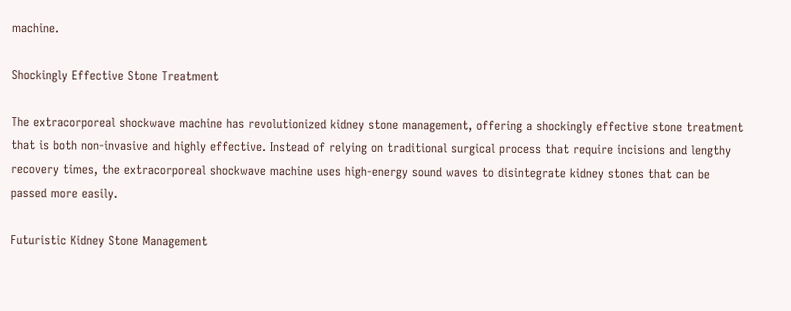machine.

Shockingly Effective Stone Treatment

The extracorporeal shockwave machine has revolutionized kidney stone management, offering a shockingly effective stone treatment that is both non-invasive and highly effective. Instead of relying on traditional surgical process that require incisions and lengthy recovery times, the extracorporeal shockwave machine uses high-energy sound waves to disintegrate kidney stones that can be passed more easily.

Futuristic Kidney Stone Management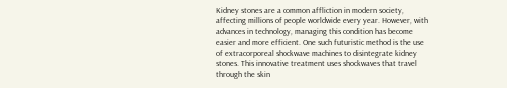Kidney stones are a common affliction in modern society, affecting millions of people worldwide every year. However, with advances in technology, managing this condition has become easier and more efficient. One such futuristic method is the use of extracorporeal shockwave machines to disintegrate kidney stones. This innovative treatment uses shockwaves that travel through the skin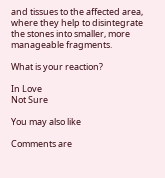and tissues to the affected area, where they help to disintegrate the stones into smaller, more manageable fragments.

What is your reaction?

In Love
Not Sure

You may also like

Comments are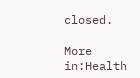closed.

More in:Health